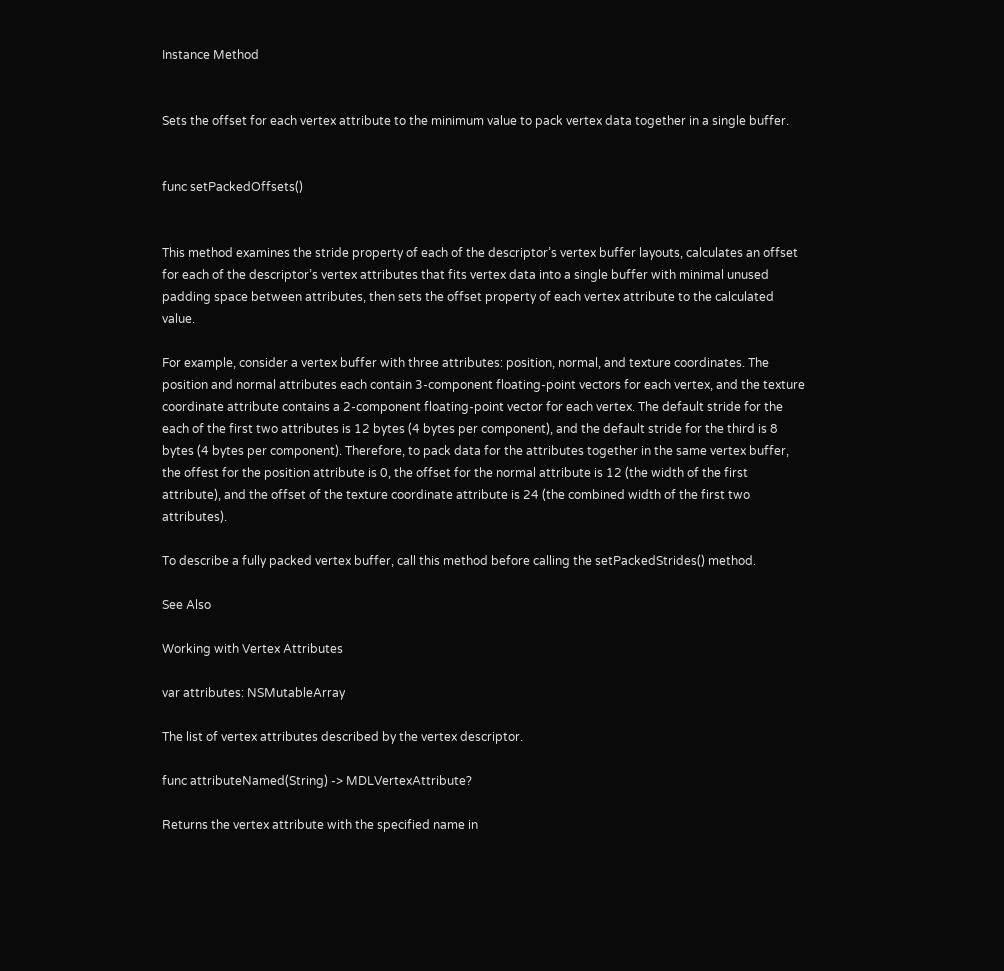Instance Method


Sets the offset for each vertex attribute to the minimum value to pack vertex data together in a single buffer.


func setPackedOffsets()


This method examines the stride property of each of the descriptor’s vertex buffer layouts, calculates an offset for each of the descriptor’s vertex attributes that fits vertex data into a single buffer with minimal unused padding space between attributes, then sets the offset property of each vertex attribute to the calculated value.

For example, consider a vertex buffer with three attributes: position, normal, and texture coordinates. The position and normal attributes each contain 3-component floating-point vectors for each vertex, and the texture coordinate attribute contains a 2-component floating-point vector for each vertex. The default stride for the each of the first two attributes is 12 bytes (4 bytes per component), and the default stride for the third is 8 bytes (4 bytes per component). Therefore, to pack data for the attributes together in the same vertex buffer, the offest for the position attribute is 0, the offset for the normal attribute is 12 (the width of the first attribute), and the offset of the texture coordinate attribute is 24 (the combined width of the first two attributes).

To describe a fully packed vertex buffer, call this method before calling the setPackedStrides() method.

See Also

Working with Vertex Attributes

var attributes: NSMutableArray

The list of vertex attributes described by the vertex descriptor.

func attributeNamed(String) -> MDLVertexAttribute?

Returns the vertex attribute with the specified name in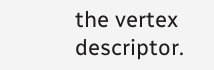the vertex descriptor.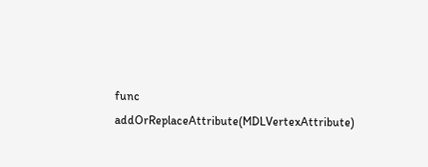func addOrReplaceAttribute(MDLVertexAttribute)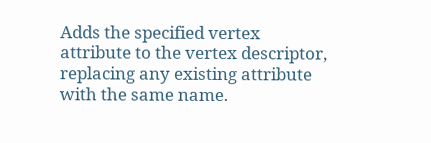Adds the specified vertex attribute to the vertex descriptor, replacing any existing attribute with the same name.